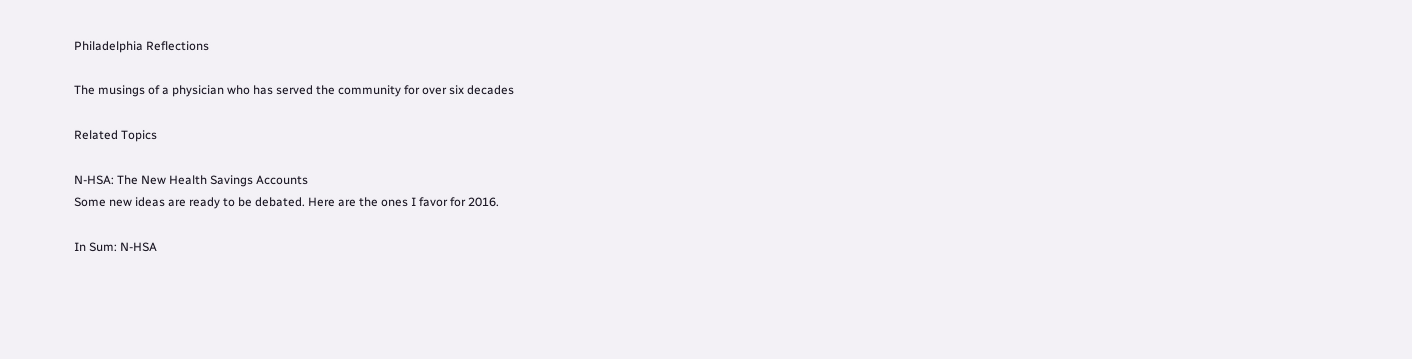Philadelphia Reflections

The musings of a physician who has served the community for over six decades

Related Topics

N-HSA: The New Health Savings Accounts
Some new ideas are ready to be debated. Here are the ones I favor for 2016.

In Sum: N-HSA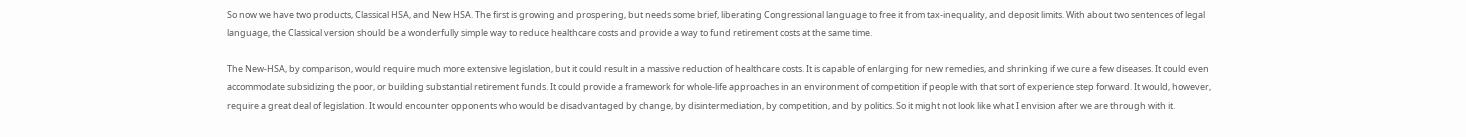So now we have two products, Classical HSA, and New HSA. The first is growing and prospering, but needs some brief, liberating Congressional language to free it from tax-inequality, and deposit limits. With about two sentences of legal language, the Classical version should be a wonderfully simple way to reduce healthcare costs and provide a way to fund retirement costs at the same time.

The New-HSA, by comparison, would require much more extensive legislation, but it could result in a massive reduction of healthcare costs. It is capable of enlarging for new remedies, and shrinking if we cure a few diseases. It could even accommodate subsidizing the poor, or building substantial retirement funds. It could provide a framework for whole-life approaches in an environment of competition if people with that sort of experience step forward. It would, however, require a great deal of legislation. It would encounter opponents who would be disadvantaged by change, by disintermediation, by competition, and by politics. So it might not look like what I envision after we are through with it.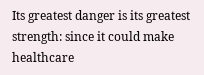Its greatest danger is its greatest strength: since it could make healthcare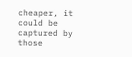cheaper, it could be captured by those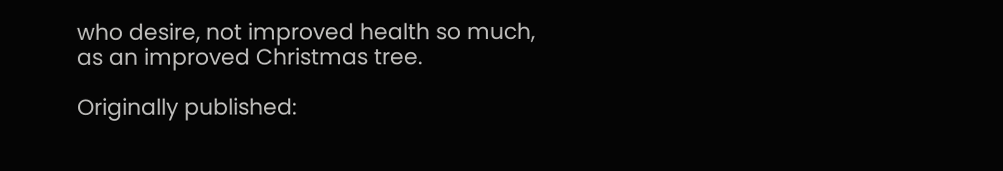who desire, not improved health so much, as an improved Christmas tree.

Originally published: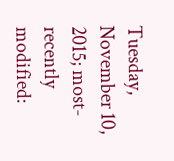Tuesday, November 10, 2015; most-recently modified: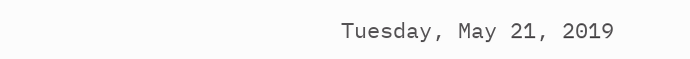Tuesday, May 21, 2019